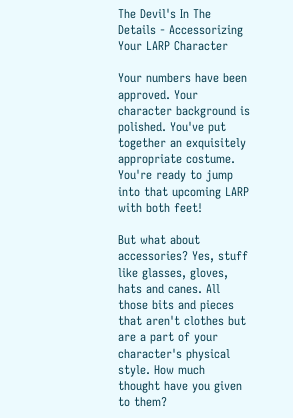The Devil's In The Details - Accessorizing Your LARP Character

Your numbers have been approved. Your character background is polished. You've put together an exquisitely appropriate costume. You're ready to jump into that upcoming LARP with both feet!

But what about accessories? Yes, stuff like glasses, gloves, hats and canes. All those bits and pieces that aren't clothes but are a part of your character's physical style. How much thought have you given to them?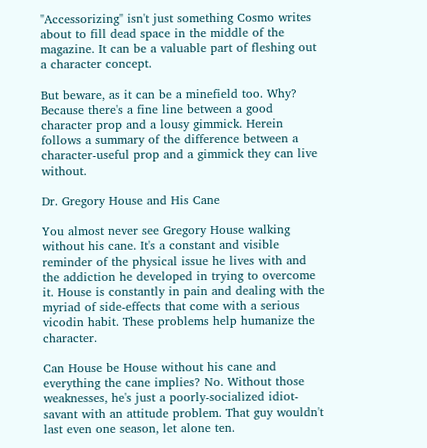"Accessorizing" isn't just something Cosmo writes about to fill dead space in the middle of the magazine. It can be a valuable part of fleshing out a character concept.

But beware, as it can be a minefield too. Why? Because there's a fine line between a good character prop and a lousy gimmick. Herein follows a summary of the difference between a character-useful prop and a gimmick they can live without.

Dr. Gregory House and His Cane

You almost never see Gregory House walking without his cane. It's a constant and visible reminder of the physical issue he lives with and the addiction he developed in trying to overcome it. House is constantly in pain and dealing with the myriad of side-effects that come with a serious vicodin habit. These problems help humanize the character.

Can House be House without his cane and everything the cane implies? No. Without those weaknesses, he's just a poorly-socialized idiot-savant with an attitude problem. That guy wouldn't last even one season, let alone ten.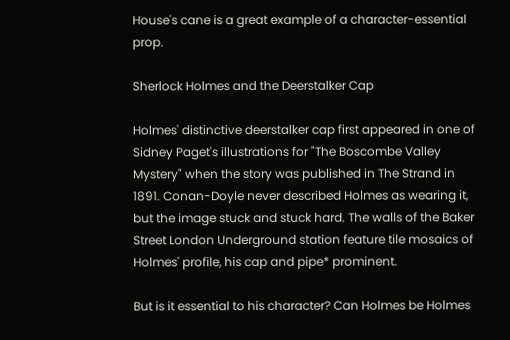House's cane is a great example of a character-essential prop.

Sherlock Holmes and the Deerstalker Cap

Holmes' distinctive deerstalker cap first appeared in one of Sidney Paget's illustrations for "The Boscombe Valley Mystery" when the story was published in The Strand in 1891. Conan-Doyle never described Holmes as wearing it, but the image stuck and stuck hard. The walls of the Baker Street London Underground station feature tile mosaics of Holmes' profile, his cap and pipe* prominent.

But is it essential to his character? Can Holmes be Holmes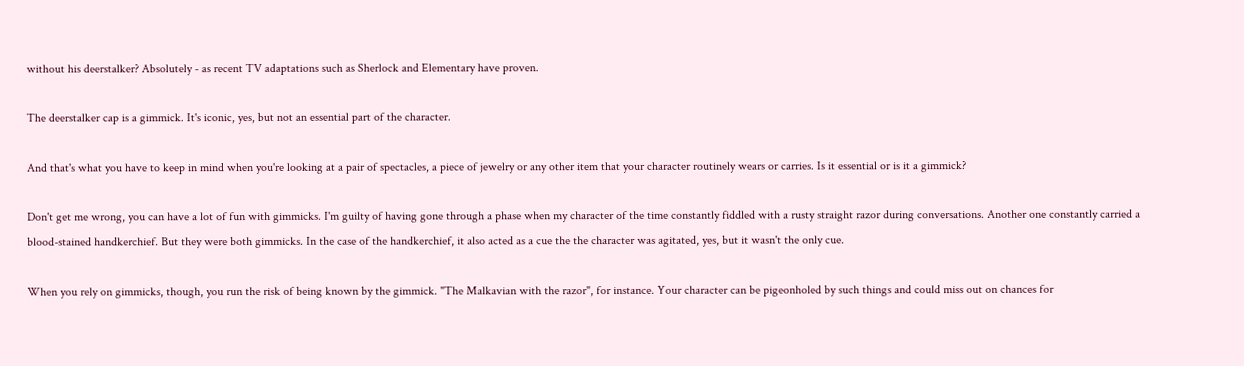without his deerstalker? Absolutely - as recent TV adaptations such as Sherlock and Elementary have proven.

The deerstalker cap is a gimmick. It's iconic, yes, but not an essential part of the character.

And that's what you have to keep in mind when you're looking at a pair of spectacles, a piece of jewelry or any other item that your character routinely wears or carries. Is it essential or is it a gimmick?

Don't get me wrong, you can have a lot of fun with gimmicks. I'm guilty of having gone through a phase when my character of the time constantly fiddled with a rusty straight razor during conversations. Another one constantly carried a blood-stained handkerchief. But they were both gimmicks. In the case of the handkerchief, it also acted as a cue the the character was agitated, yes, but it wasn't the only cue.

When you rely on gimmicks, though, you run the risk of being known by the gimmick. "The Malkavian with the razor", for instance. Your character can be pigeonholed by such things and could miss out on chances for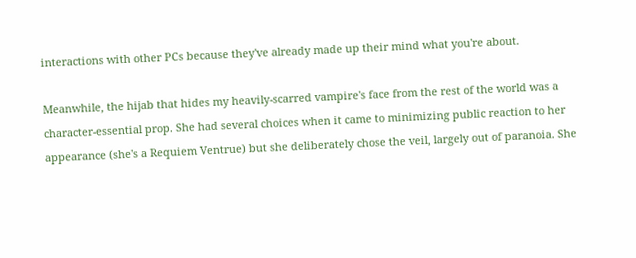interactions with other PCs because they've already made up their mind what you're about.

Meanwhile, the hijab that hides my heavily-scarred vampire's face from the rest of the world was a character-essential prop. She had several choices when it came to minimizing public reaction to her appearance (she's a Requiem Ventrue) but she deliberately chose the veil, largely out of paranoia. She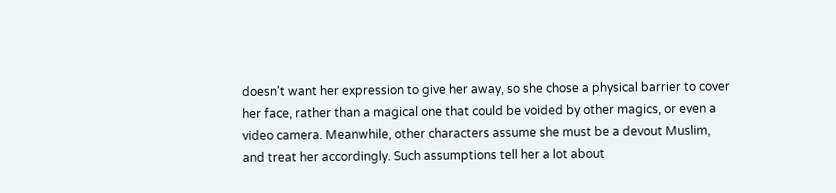doesn't want her expression to give her away, so she chose a physical barrier to cover her face, rather than a magical one that could be voided by other magics, or even a video camera. Meanwhile, other characters assume she must be a devout Muslim, and treat her accordingly. Such assumptions tell her a lot about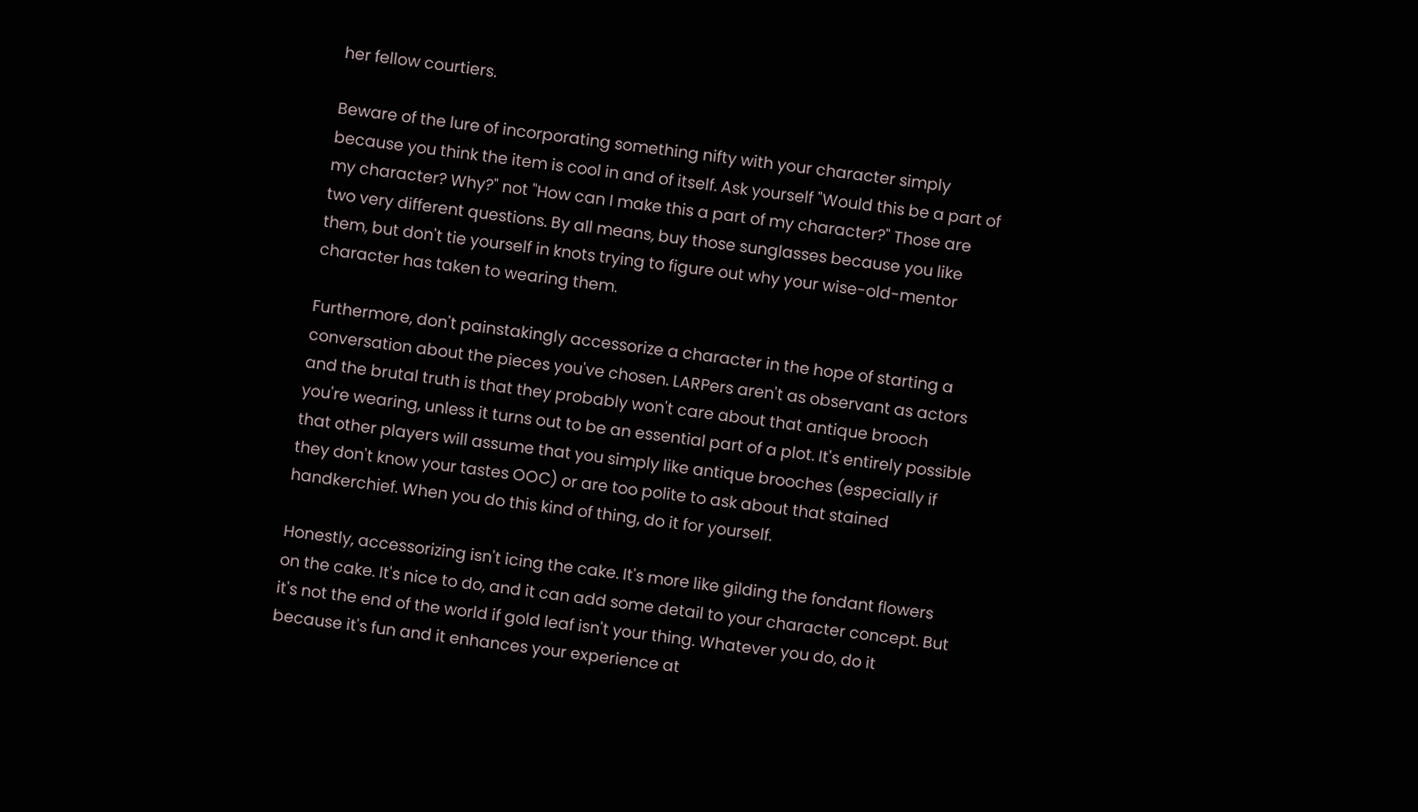her fellow courtiers.

Beware of the lure of incorporating something nifty with your character simply because you think the item is cool in and of itself. Ask yourself "Would this be a part of my character? Why?" not "How can I make this a part of my character?" Those are two very different questions. By all means, buy those sunglasses because you like them, but don't tie yourself in knots trying to figure out why your wise-old-mentor character has taken to wearing them.

Furthermore, don't painstakingly accessorize a character in the hope of starting a conversation about the pieces you've chosen. LARPers aren't as observant as actors and the brutal truth is that they probably won't care about that antique brooch you're wearing, unless it turns out to be an essential part of a plot. It's entirely possible that other players will assume that you simply like antique brooches (especially if they don't know your tastes OOC) or are too polite to ask about that stained handkerchief. When you do this kind of thing, do it for yourself.

Honestly, accessorizing isn't icing the cake. It's more like gilding the fondant flowers on the cake. It's nice to do, and it can add some detail to your character concept. But it's not the end of the world if gold leaf isn't your thing. Whatever you do, do it because it's fun and it enhances your experience at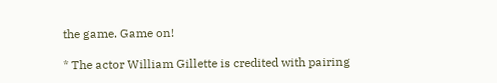the game. Game on!

* The actor William Gillette is credited with pairing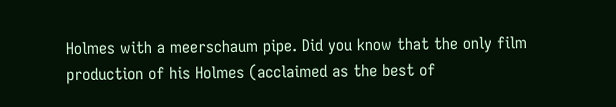Holmes with a meerschaum pipe. Did you know that the only film production of his Holmes (acclaimed as the best of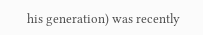his generation) was recently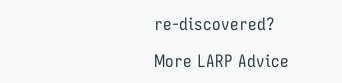re-discovered?

More LARP Advice